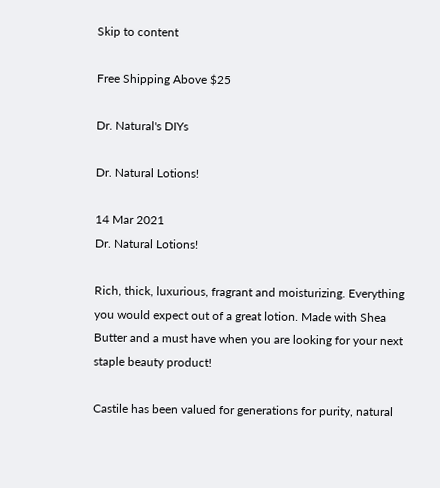Skip to content

Free Shipping Above $25

Dr. Natural's DIYs

Dr. Natural Lotions!

14 Mar 2021
Dr. Natural Lotions!

Rich, thick, luxurious, fragrant and moisturizing. Everything you would expect out of a great lotion. Made with Shea Butter and a must have when you are looking for your next staple beauty product!

Castile has been valued for generations for purity, natural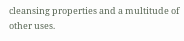cleansing properties and a multitude of other uses.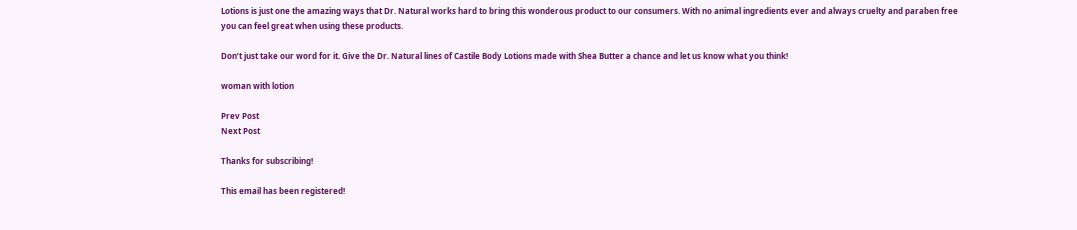Lotions is just one the amazing ways that Dr. Natural works hard to bring this wonderous product to our consumers. With no animal ingredients ever and always cruelty and paraben free you can feel great when using these products.

Don’t just take our word for it. Give the Dr. Natural lines of Castile Body Lotions made with Shea Butter a chance and let us know what you think!

woman with lotion

Prev Post
Next Post

Thanks for subscribing!

This email has been registered!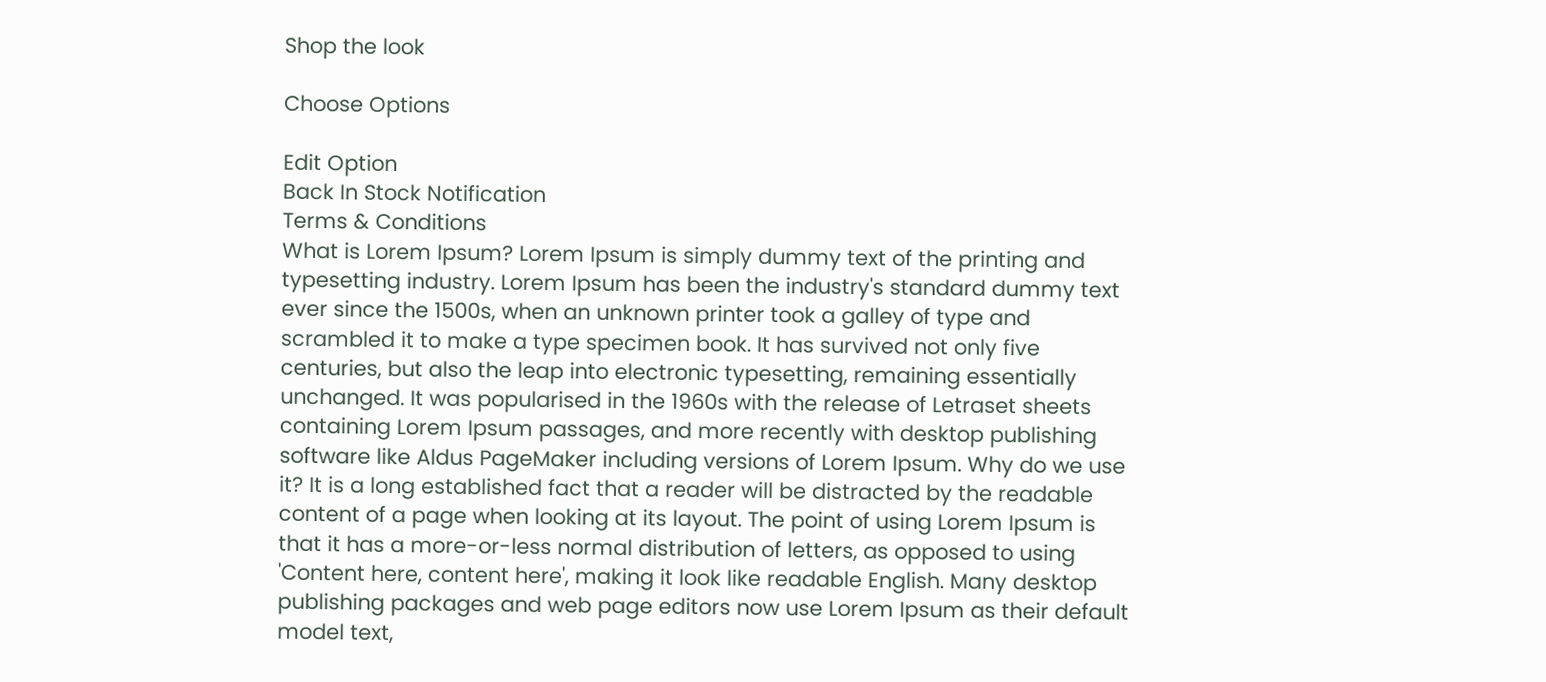Shop the look

Choose Options

Edit Option
Back In Stock Notification
Terms & Conditions
What is Lorem Ipsum? Lorem Ipsum is simply dummy text of the printing and typesetting industry. Lorem Ipsum has been the industry's standard dummy text ever since the 1500s, when an unknown printer took a galley of type and scrambled it to make a type specimen book. It has survived not only five centuries, but also the leap into electronic typesetting, remaining essentially unchanged. It was popularised in the 1960s with the release of Letraset sheets containing Lorem Ipsum passages, and more recently with desktop publishing software like Aldus PageMaker including versions of Lorem Ipsum. Why do we use it? It is a long established fact that a reader will be distracted by the readable content of a page when looking at its layout. The point of using Lorem Ipsum is that it has a more-or-less normal distribution of letters, as opposed to using 'Content here, content here', making it look like readable English. Many desktop publishing packages and web page editors now use Lorem Ipsum as their default model text,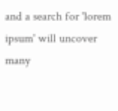and a search for 'lorem ipsum' will uncover many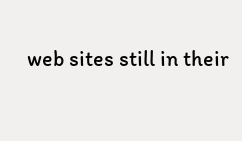web sites still in their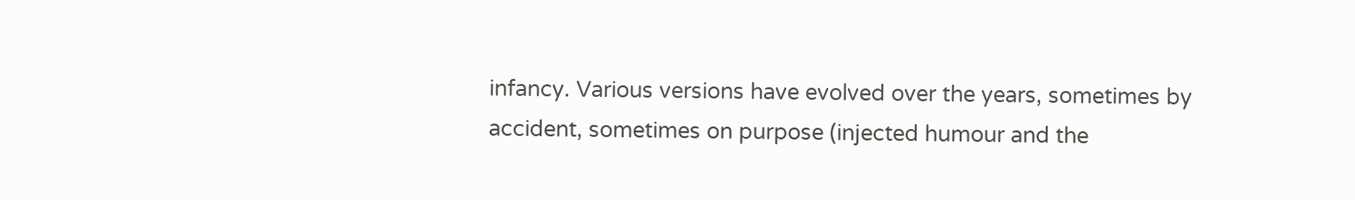infancy. Various versions have evolved over the years, sometimes by accident, sometimes on purpose (injected humour and the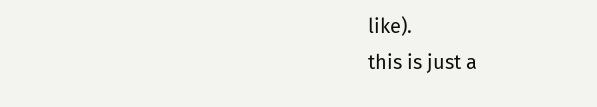like).
this is just a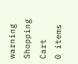warning
Shopping Cart
0 items